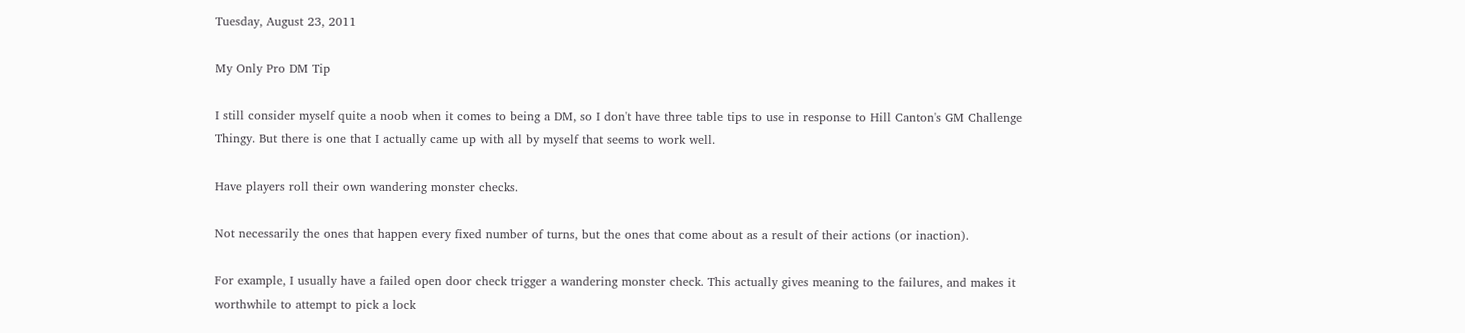Tuesday, August 23, 2011

My Only Pro DM Tip

I still consider myself quite a noob when it comes to being a DM, so I don't have three table tips to use in response to Hill Canton's GM Challenge Thingy. But there is one that I actually came up with all by myself that seems to work well.

Have players roll their own wandering monster checks.

Not necessarily the ones that happen every fixed number of turns, but the ones that come about as a result of their actions (or inaction).

For example, I usually have a failed open door check trigger a wandering monster check. This actually gives meaning to the failures, and makes it worthwhile to attempt to pick a lock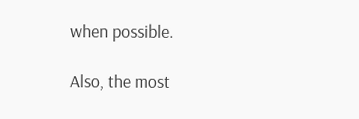when possible.

Also, the most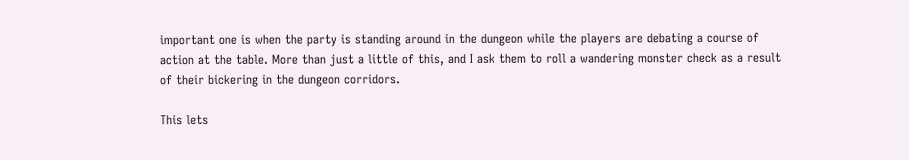important one is when the party is standing around in the dungeon while the players are debating a course of action at the table. More than just a little of this, and I ask them to roll a wandering monster check as a result of their bickering in the dungeon corridors.

This lets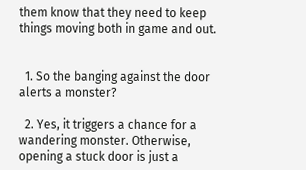them know that they need to keep things moving both in game and out.


  1. So the banging against the door alerts a monster?

  2. Yes, it triggers a chance for a wandering monster. Otherwise, opening a stuck door is just a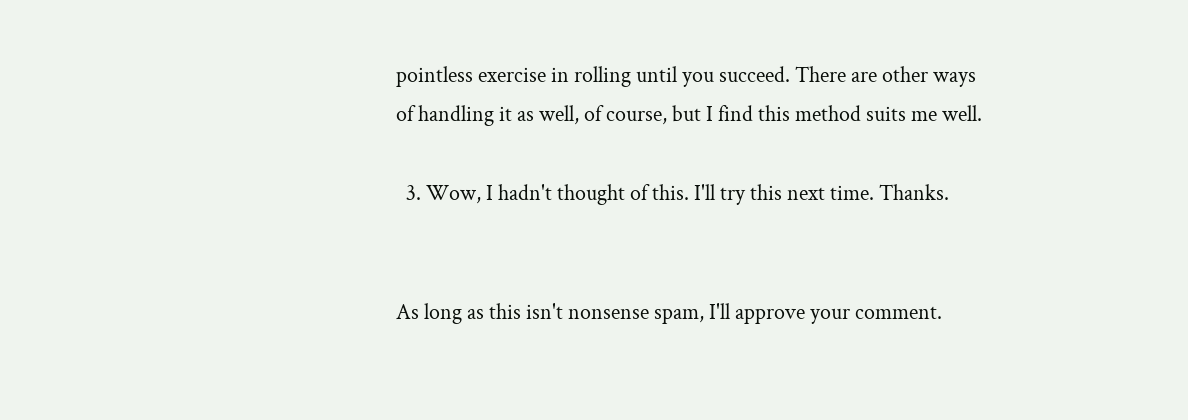pointless exercise in rolling until you succeed. There are other ways of handling it as well, of course, but I find this method suits me well.

  3. Wow, I hadn't thought of this. I'll try this next time. Thanks.


As long as this isn't nonsense spam, I'll approve your comment.